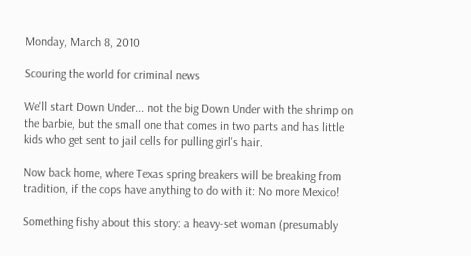Monday, March 8, 2010

Scouring the world for criminal news

We'll start Down Under... not the big Down Under with the shrimp on the barbie, but the small one that comes in two parts and has little kids who get sent to jail cells for pulling girl's hair.

Now back home, where Texas spring breakers will be breaking from tradition, if the cops have anything to do with it: No more Mexico!

Something fishy about this story: a heavy-set woman (presumably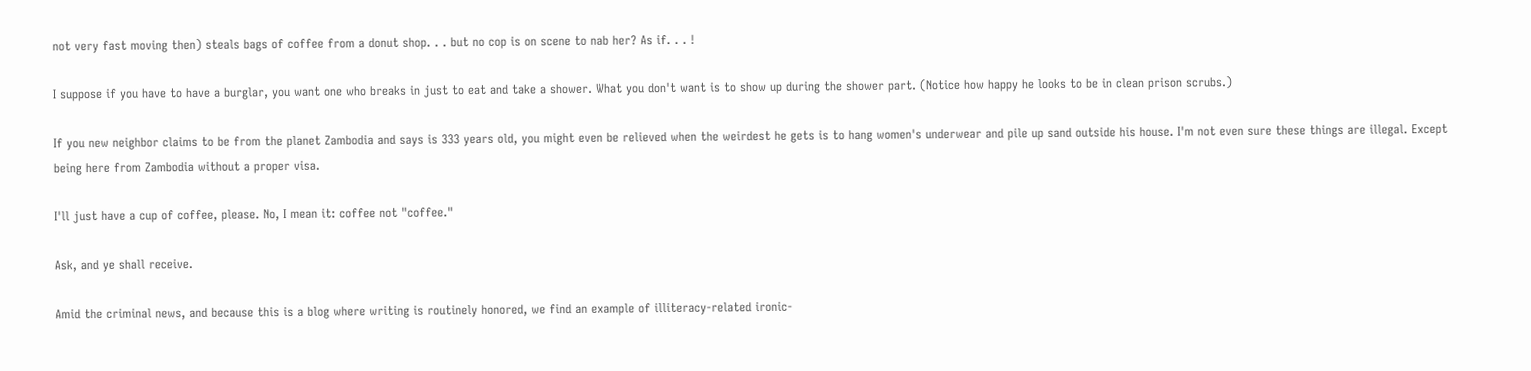not very fast moving then) steals bags of coffee from a donut shop. . . but no cop is on scene to nab her? As if. . . !

I suppose if you have to have a burglar, you want one who breaks in just to eat and take a shower. What you don't want is to show up during the shower part. (Notice how happy he looks to be in clean prison scrubs.)

If you new neighbor claims to be from the planet Zambodia and says is 333 years old, you might even be relieved when the weirdest he gets is to hang women's underwear and pile up sand outside his house. I'm not even sure these things are illegal. Except being here from Zambodia without a proper visa.

I'll just have a cup of coffee, please. No, I mean it: coffee not "coffee."

Ask, and ye shall receive.

Amid the criminal news, and because this is a blog where writing is routinely honored, we find an example of illiteracy-related ironic-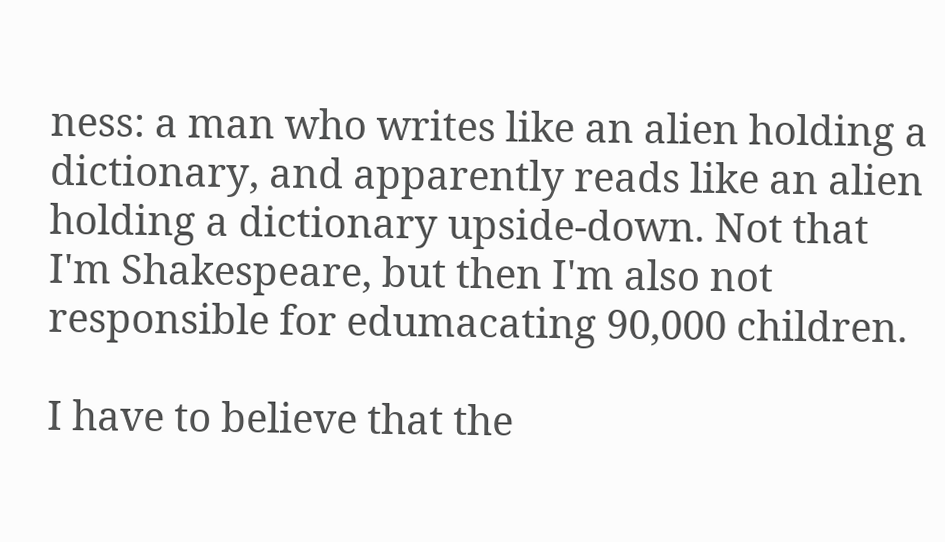ness: a man who writes like an alien holding a dictionary, and apparently reads like an alien holding a dictionary upside-down. Not that I'm Shakespeare, but then I'm also not responsible for edumacating 90,000 children.

I have to believe that the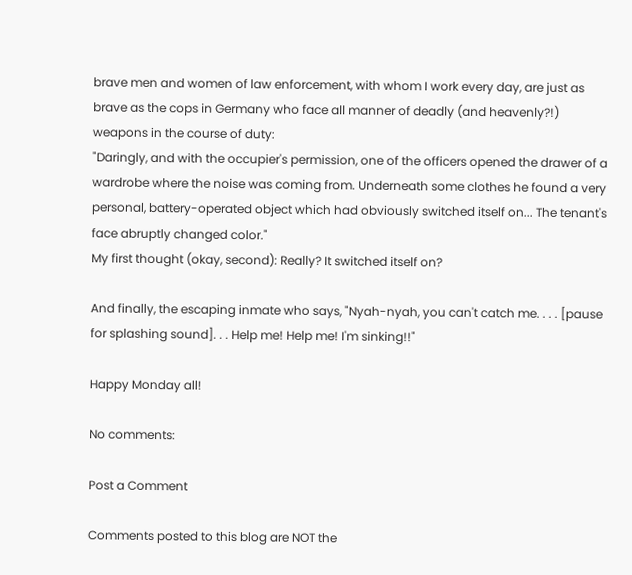brave men and women of law enforcement, with whom I work every day, are just as brave as the cops in Germany who face all manner of deadly (and heavenly?!) weapons in the course of duty:
"Daringly, and with the occupier's permission, one of the officers opened the drawer of a wardrobe where the noise was coming from. Underneath some clothes he found a very personal, battery-operated object which had obviously switched itself on... The tenant's face abruptly changed color."
My first thought (okay, second): Really? It switched itself on?

And finally, the escaping inmate who says, "Nyah-nyah, you can't catch me. . . . [pause for splashing sound]. . . Help me! Help me! I'm sinking!!"

Happy Monday all!

No comments:

Post a Comment

Comments posted to this blog are NOT the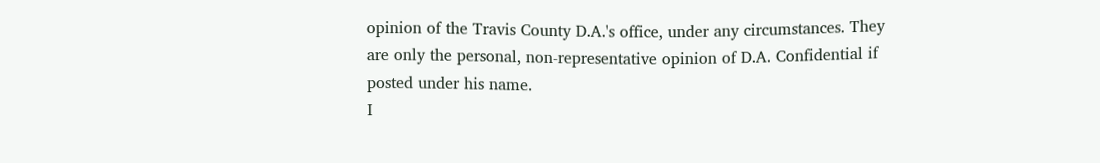opinion of the Travis County D.A.'s office, under any circumstances. They are only the personal, non-representative opinion of D.A. Confidential if posted under his name.
I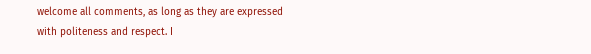welcome all comments, as long as they are expressed with politeness and respect. I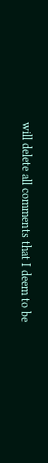will delete all comments that I deem to be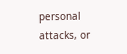personal attacks, or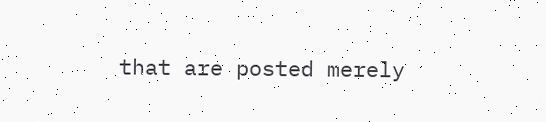that are posted merely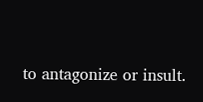to antagonize or insult.